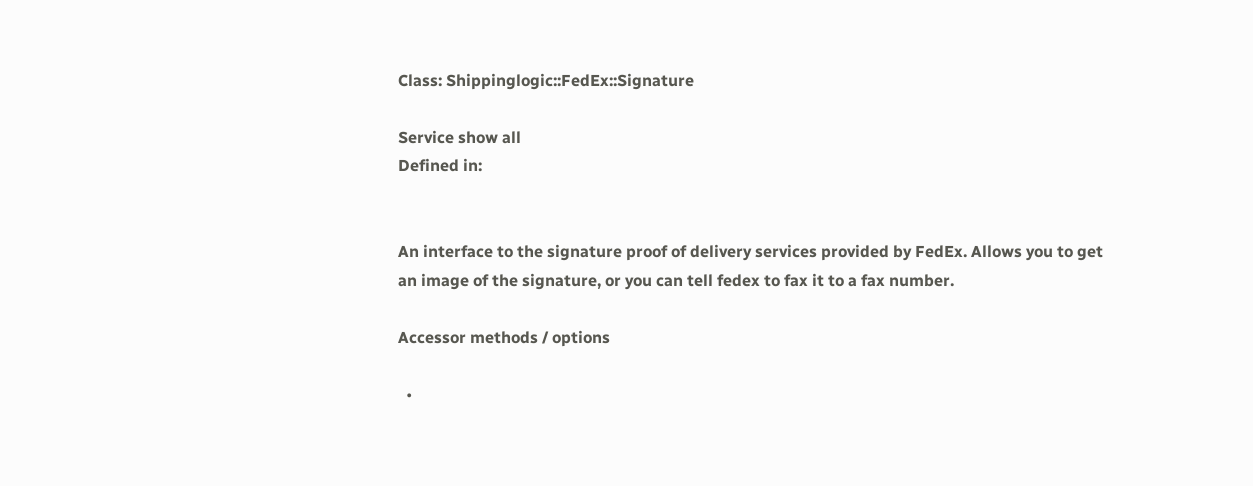Class: Shippinglogic::FedEx::Signature

Service show all
Defined in:


An interface to the signature proof of delivery services provided by FedEx. Allows you to get an image of the signature, or you can tell fedex to fax it to a fax number.

Accessor methods / options

  •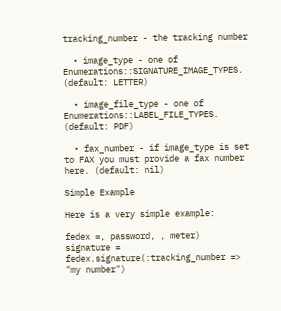tracking_number - the tracking number

  • image_type - one of Enumerations::SIGNATURE_IMAGE_TYPES. (default: LETTER)

  • image_file_type - one of Enumerations::LABEL_FILE_TYPES. (default: PDF)

  • fax_number - if image_type is set to FAX you must provide a fax number here. (default: nil)

Simple Example

Here is a very simple example:

fedex =, password, , meter)
signature = fedex.signature(:tracking_number => "my number")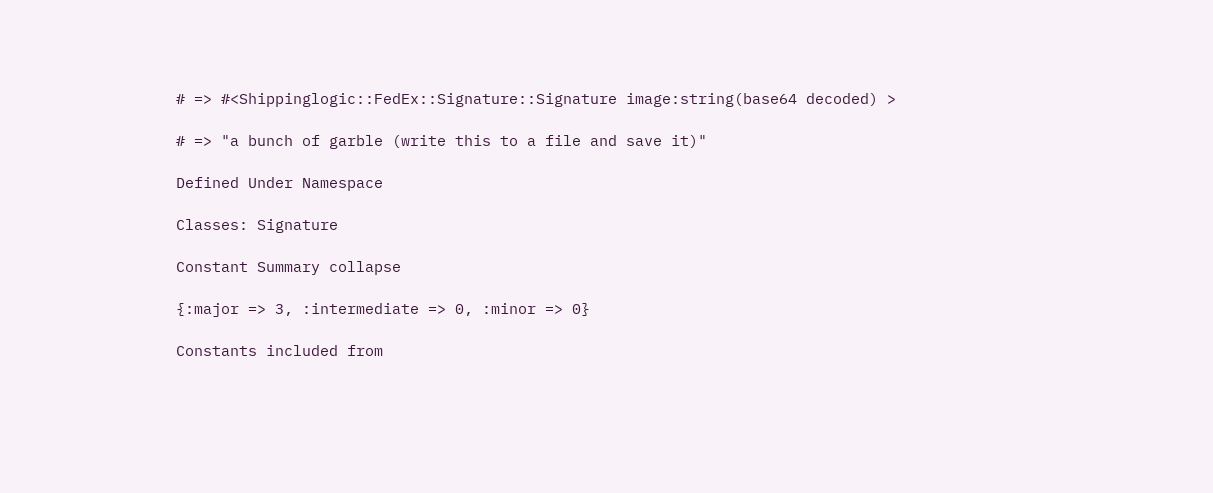# => #<Shippinglogic::FedEx::Signature::Signature image:string(base64 decoded) >

# => "a bunch of garble (write this to a file and save it)"

Defined Under Namespace

Classes: Signature

Constant Summary collapse

{:major => 3, :intermediate => 0, :minor => 0}

Constants included from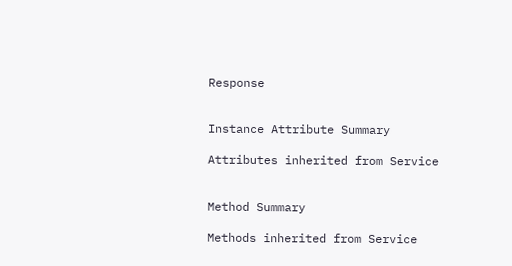Response


Instance Attribute Summary

Attributes inherited from Service


Method Summary

Methods inherited from Service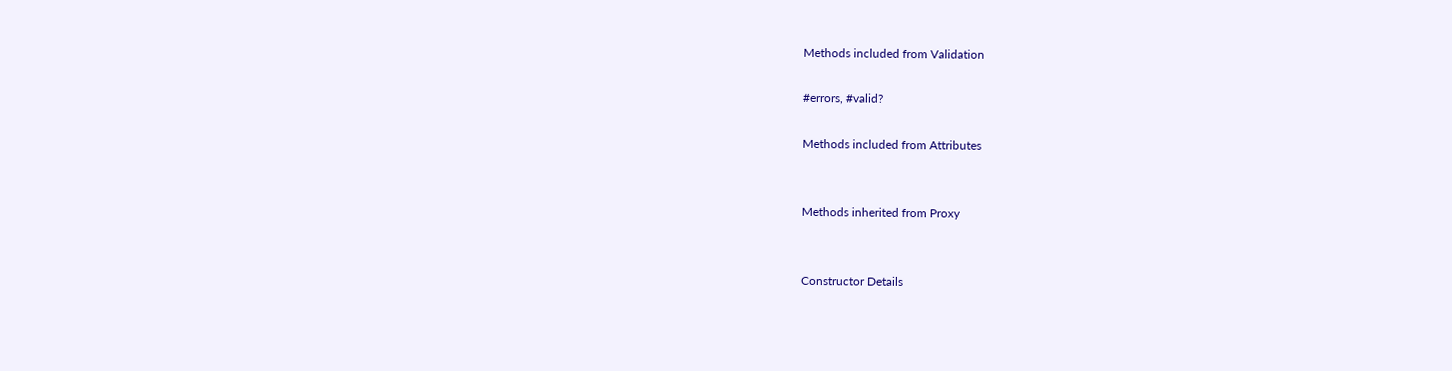Methods included from Validation

#errors, #valid?

Methods included from Attributes


Methods inherited from Proxy


Constructor Details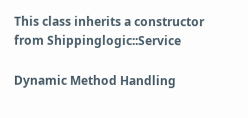This class inherits a constructor from Shippinglogic::Service

Dynamic Method Handling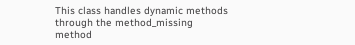This class handles dynamic methods through the method_missing method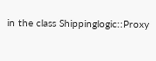in the class Shippinglogic::Proxy